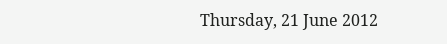Thursday, 21 June 2012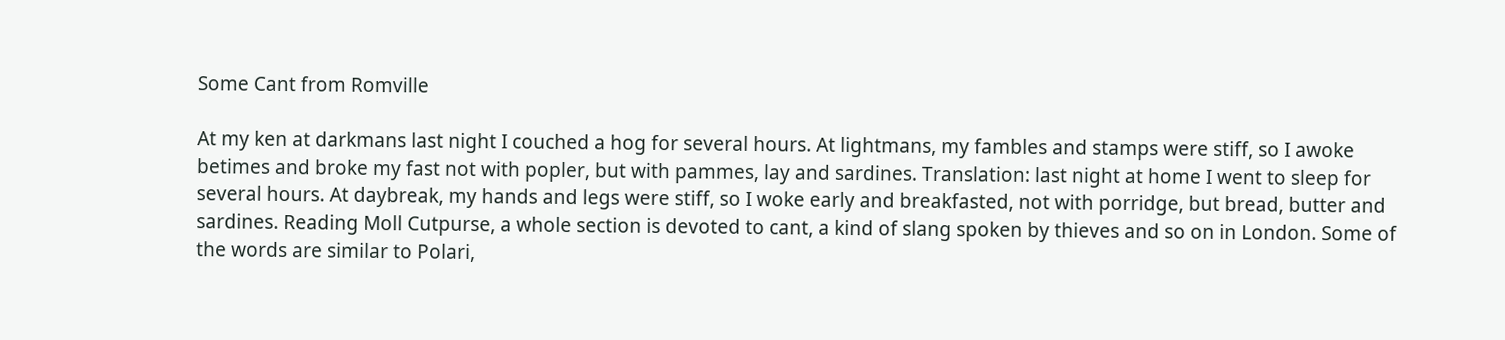Some Cant from Romville

At my ken at darkmans last night I couched a hog for several hours. At lightmans, my fambles and stamps were stiff, so I awoke betimes and broke my fast not with popler, but with pammes, lay and sardines. Translation: last night at home I went to sleep for several hours. At daybreak, my hands and legs were stiff, so I woke early and breakfasted, not with porridge, but bread, butter and sardines. Reading Moll Cutpurse, a whole section is devoted to cant, a kind of slang spoken by thieves and so on in London. Some of the words are similar to Polari,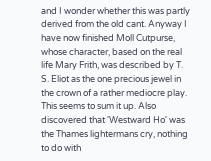and I wonder whether this was partly derived from the old cant. Anyway I have now finished Moll Cutpurse, whose character, based on the real life Mary Frith, was described by T. S. Eliot as the one precious jewel in the crown of a rather mediocre play. This seems to sum it up. Also discovered that 'Westward Ho' was the Thames lightermans cry, nothing to do with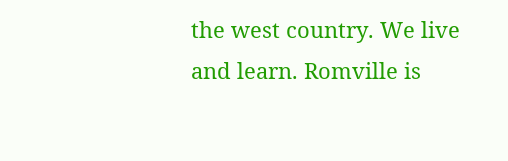the west country. We live and learn. Romville is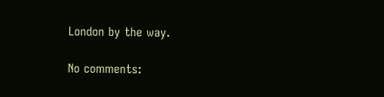London by the way.

No comments: